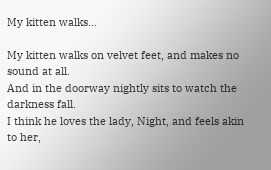My kitten walks…

My kitten walks on velvet feet, and makes no sound at all.
And in the doorway nightly sits to watch the darkness fall.
I think he loves the lady, Night, and feels akin to her,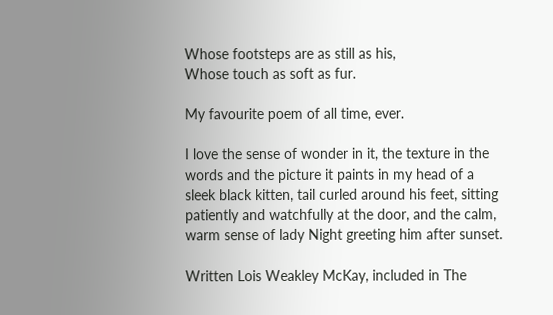Whose footsteps are as still as his,
Whose touch as soft as fur.

My favourite poem of all time, ever.

I love the sense of wonder in it, the texture in the words and the picture it paints in my head of a sleek black kitten, tail curled around his feet, sitting patiently and watchfully at the door, and the calm, warm sense of lady Night greeting him after sunset.

Written Lois Weakley McKay, included in The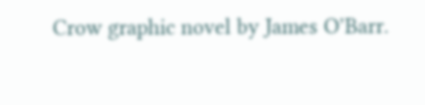Crow graphic novel by James O’Barr.